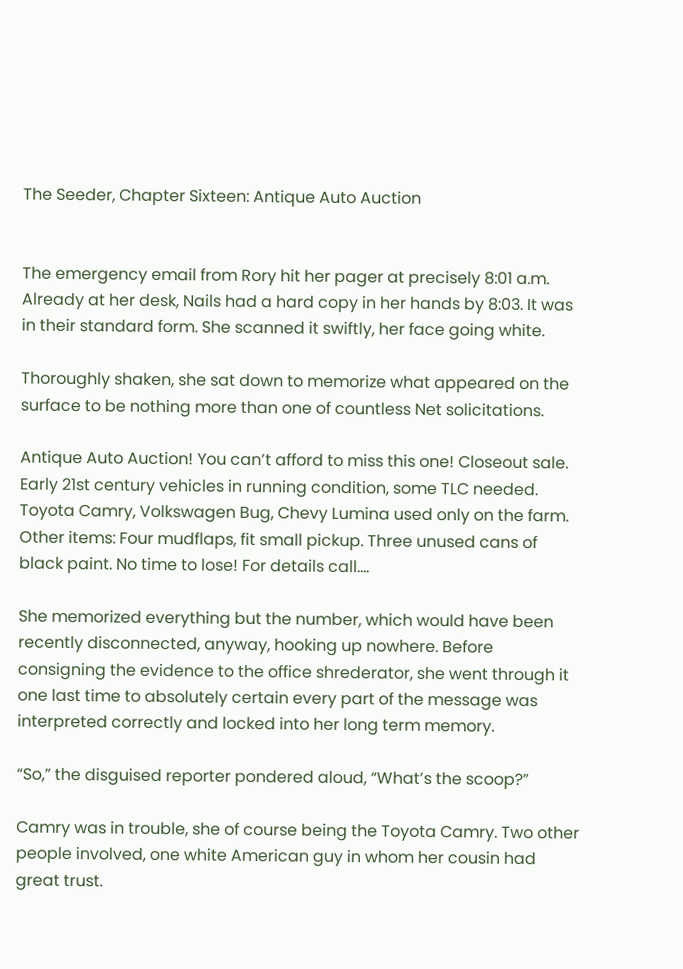The Seeder, Chapter Sixteen: Antique Auto Auction


The emergency email from Rory hit her pager at precisely 8:01 a.m. Already at her desk, Nails had a hard copy in her hands by 8:03. It was in their standard form. She scanned it swiftly, her face going white.

Thoroughly shaken, she sat down to memorize what appeared on the surface to be nothing more than one of countless Net solicitations.

Antique Auto Auction! You can’t afford to miss this one! Closeout sale. Early 21st century vehicles in running condition, some TLC needed. Toyota Camry, Volkswagen Bug, Chevy Lumina used only on the farm. Other items: Four mudflaps, fit small pickup. Three unused cans of black paint. No time to lose! For details call….

She memorized everything but the number, which would have been recently disconnected, anyway, hooking up nowhere. Before consigning the evidence to the office shrederator, she went through it one last time to absolutely certain every part of the message was interpreted correctly and locked into her long term memory.

“So,” the disguised reporter pondered aloud, “What’s the scoop?”

Camry was in trouble, she of course being the Toyota Camry. Two other people involved, one white American guy in whom her cousin had great trust.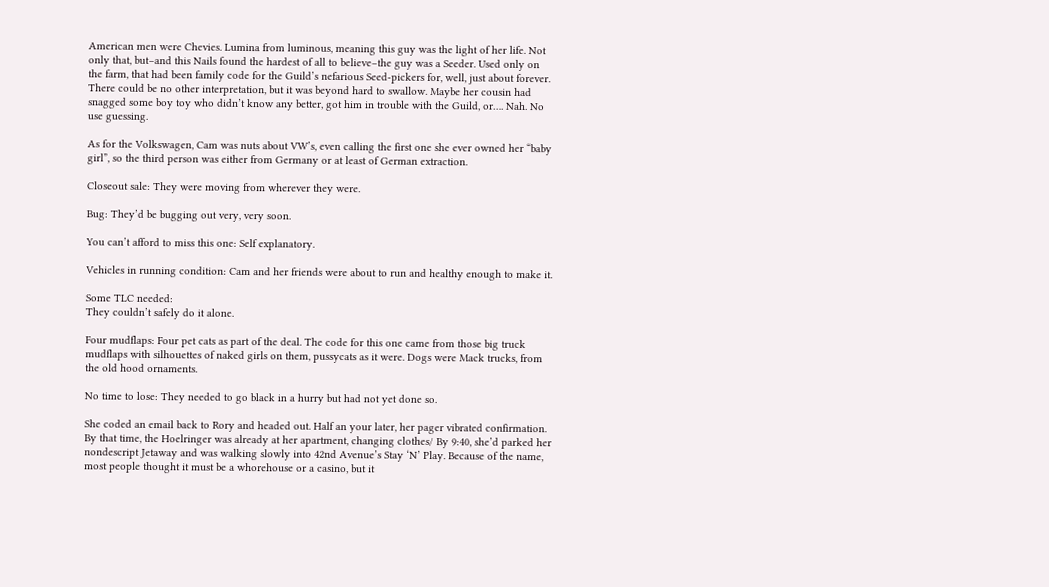American men were Chevies. Lumina from luminous, meaning this guy was the light of her life. Not only that, but–and this Nails found the hardest of all to believe–the guy was a Seeder. Used only on the farm, that had been family code for the Guild’s nefarious Seed-pickers for, well, just about forever. There could be no other interpretation, but it was beyond hard to swallow. Maybe her cousin had snagged some boy toy who didn’t know any better, got him in trouble with the Guild, or…. Nah. No use guessing.

As for the Volkswagen, Cam was nuts about VW’s, even calling the first one she ever owned her “baby girl”, so the third person was either from Germany or at least of German extraction.

Closeout sale: They were moving from wherever they were.

Bug: They’d be bugging out very, very soon.

You can’t afford to miss this one: Self explanatory.

Vehicles in running condition: Cam and her friends were about to run and healthy enough to make it.

Some TLC needed:
They couldn’t safely do it alone.

Four mudflaps: Four pet cats as part of the deal. The code for this one came from those big truck mudflaps with silhouettes of naked girls on them, pussycats as it were. Dogs were Mack trucks, from the old hood ornaments.

No time to lose: They needed to go black in a hurry but had not yet done so.

She coded an email back to Rory and headed out. Half an your later, her pager vibrated confirmation. By that time, the Hoelringer was already at her apartment, changing clothes/ By 9:40, she’d parked her nondescript Jetaway and was walking slowly into 42nd Avenue’s Stay ‘N’ Play. Because of the name, most people thought it must be a whorehouse or a casino, but it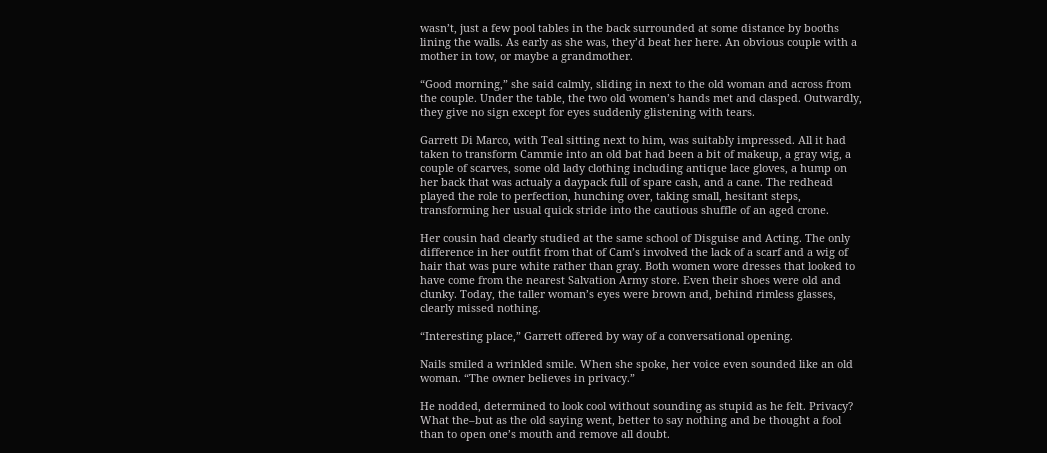wasn’t, just a few pool tables in the back surrounded at some distance by booths lining the walls. As early as she was, they’d beat her here. An obvious couple with a mother in tow, or maybe a grandmother.

“Good morning,” she said calmly, sliding in next to the old woman and across from the couple. Under the table, the two old women’s hands met and clasped. Outwardly, they give no sign except for eyes suddenly glistening with tears.

Garrett Di Marco, with Teal sitting next to him, was suitably impressed. All it had taken to transform Cammie into an old bat had been a bit of makeup, a gray wig, a couple of scarves, some old lady clothing including antique lace gloves, a hump on her back that was actualy a daypack full of spare cash, and a cane. The redhead played the role to perfection, hunching over, taking small, hesitant steps, transforming her usual quick stride into the cautious shuffle of an aged crone.

Her cousin had clearly studied at the same school of Disguise and Acting. The only difference in her outfit from that of Cam’s involved the lack of a scarf and a wig of hair that was pure white rather than gray. Both women wore dresses that looked to have come from the nearest Salvation Army store. Even their shoes were old and clunky. Today, the taller woman’s eyes were brown and, behind rimless glasses, clearly missed nothing.

“Interesting place,” Garrett offered by way of a conversational opening.

Nails smiled a wrinkled smile. When she spoke, her voice even sounded like an old woman. “The owner believes in privacy.”

He nodded, determined to look cool without sounding as stupid as he felt. Privacy? What the–but as the old saying went, better to say nothing and be thought a fool than to open one’s mouth and remove all doubt.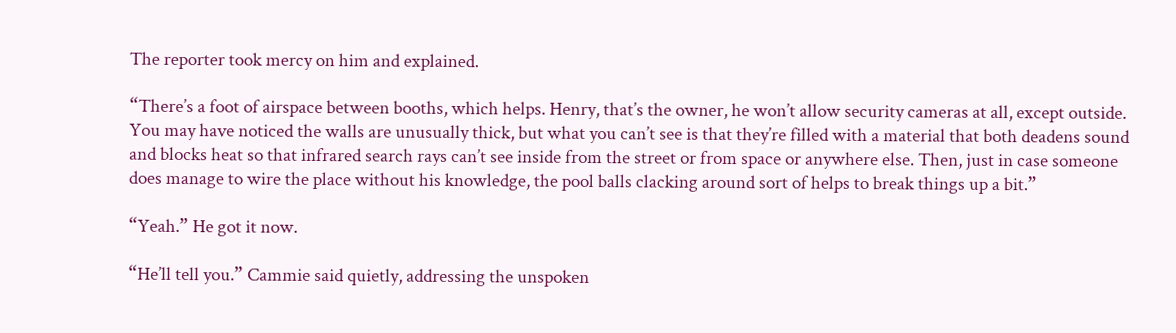The reporter took mercy on him and explained.

“There’s a foot of airspace between booths, which helps. Henry, that’s the owner, he won’t allow security cameras at all, except outside. You may have noticed the walls are unusually thick, but what you can’t see is that they’re filled with a material that both deadens sound and blocks heat so that infrared search rays can’t see inside from the street or from space or anywhere else. Then, just in case someone does manage to wire the place without his knowledge, the pool balls clacking around sort of helps to break things up a bit.”

“Yeah.” He got it now.

“He’ll tell you.” Cammie said quietly, addressing the unspoken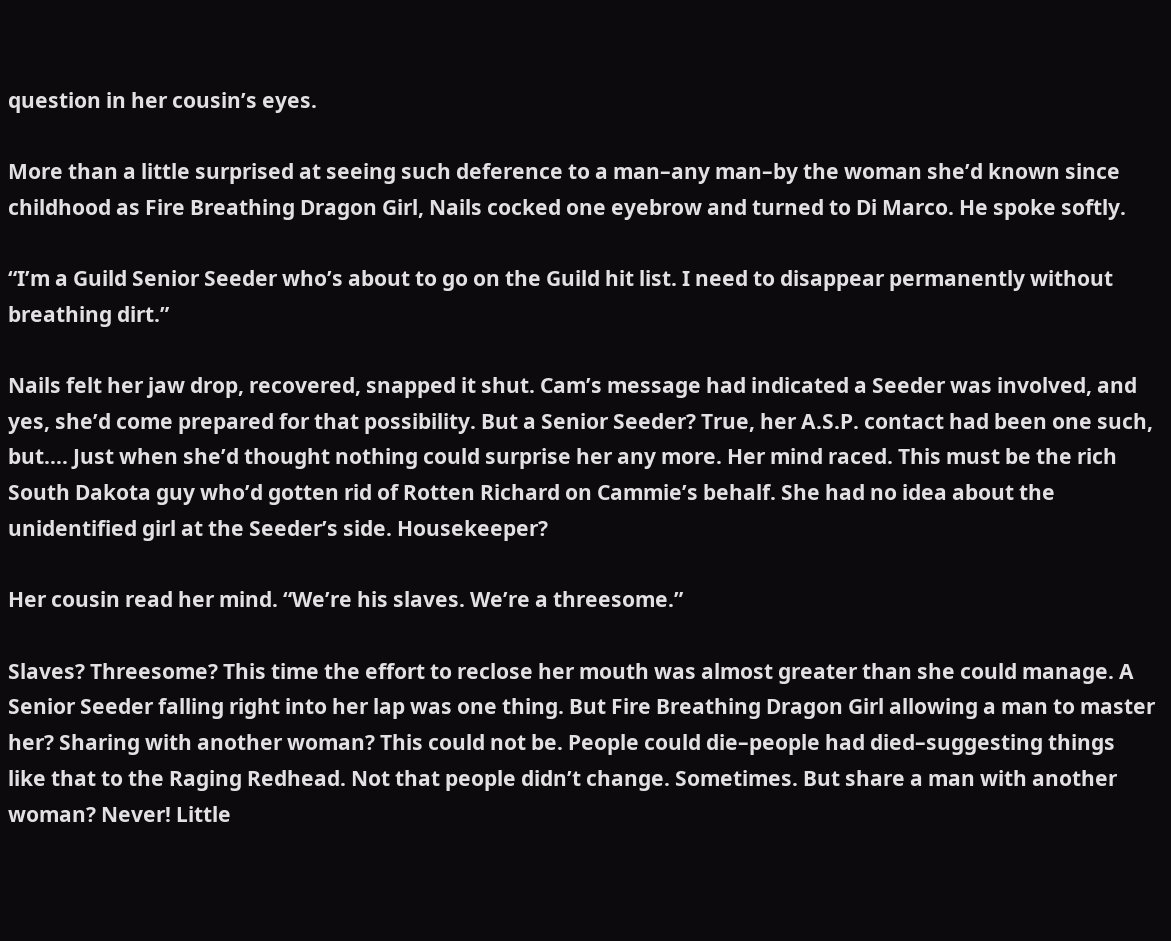question in her cousin’s eyes.

More than a little surprised at seeing such deference to a man–any man–by the woman she’d known since childhood as Fire Breathing Dragon Girl, Nails cocked one eyebrow and turned to Di Marco. He spoke softly.

“I’m a Guild Senior Seeder who’s about to go on the Guild hit list. I need to disappear permanently without breathing dirt.”

Nails felt her jaw drop, recovered, snapped it shut. Cam’s message had indicated a Seeder was involved, and yes, she’d come prepared for that possibility. But a Senior Seeder? True, her A.S.P. contact had been one such, but…. Just when she’d thought nothing could surprise her any more. Her mind raced. This must be the rich South Dakota guy who’d gotten rid of Rotten Richard on Cammie’s behalf. She had no idea about the unidentified girl at the Seeder’s side. Housekeeper?

Her cousin read her mind. “We’re his slaves. We’re a threesome.”

Slaves? Threesome? This time the effort to reclose her mouth was almost greater than she could manage. A Senior Seeder falling right into her lap was one thing. But Fire Breathing Dragon Girl allowing a man to master her? Sharing with another woman? This could not be. People could die–people had died–suggesting things like that to the Raging Redhead. Not that people didn’t change. Sometimes. But share a man with another woman? Never! Little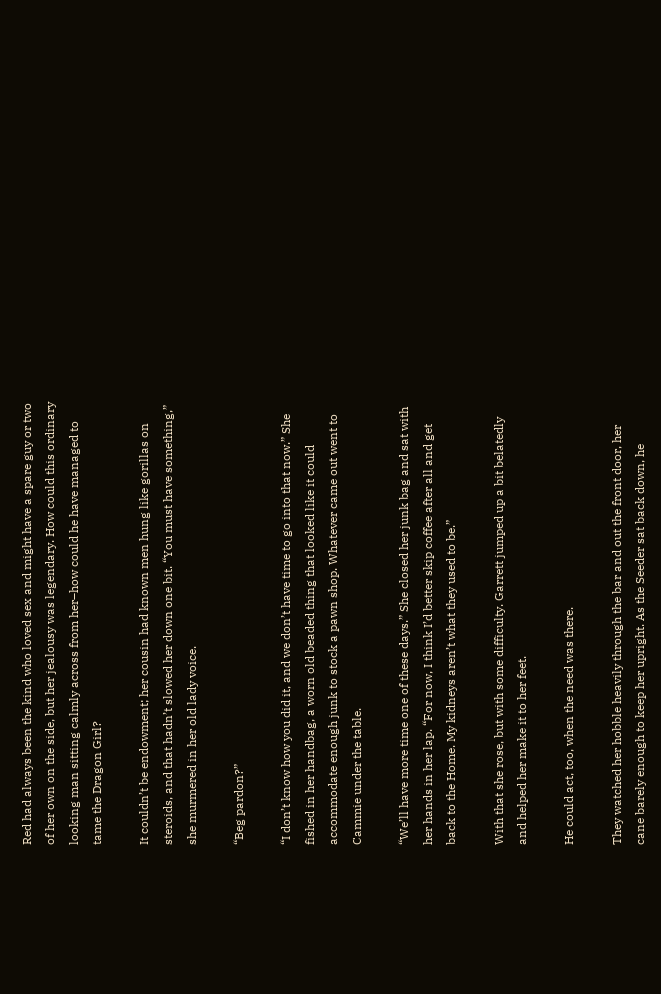Red had always been the kind who loved sex and might have a spare guy or two of her own on the side, but her jealousy was legendary. How could this ordinary looking man sitting calmly across from her–how could he have managed to tame the Dragon Girl?

It couldn’t be endowment; her cousin had known men hung like gorillas on steroids, and that hadn’t slowed her down one bit. “You must have something,” she murmered in her old lady voice.

“Beg pardon?”

“I don’t know how you did it, and we don’t have time to go into that now.” She fished in her handbag, a worn old beaded thing that looked like it could accommodate enough junk to stock a pawn shop. Whatever came out went to Cammie under the table.

“We’ll have more time one of these days.” She closed her junk bag and sat with her hands in her lap. “For now, I think I’d better skip coffee after all and get back to the Home. My kidneys aren’t what they used to be.”

With that she rose, but with some difficulty. Garrett jumped up a bit belatedly and helped her make it to her feet.

He could act, too, when the need was there.

They watched her hobble heavily through the bar and out the front door, her cane barely enough to keep her upright. As the Seeder sat back down, he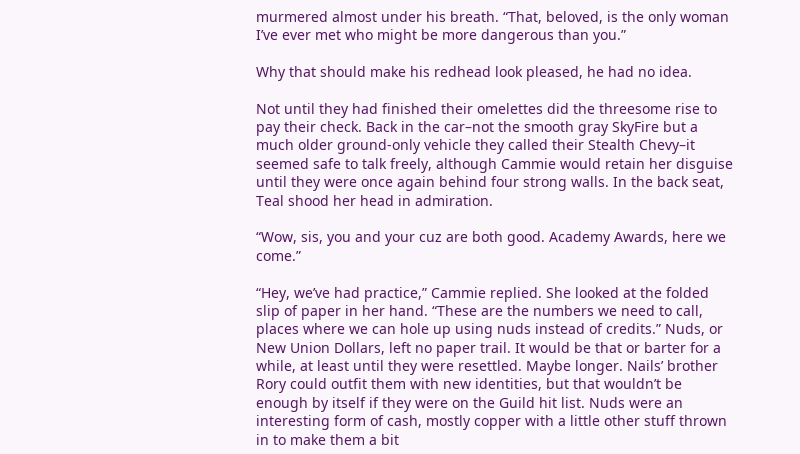murmered almost under his breath. “That, beloved, is the only woman I’ve ever met who might be more dangerous than you.”

Why that should make his redhead look pleased, he had no idea.

Not until they had finished their omelettes did the threesome rise to pay their check. Back in the car–not the smooth gray SkyFire but a much older ground-only vehicle they called their Stealth Chevy–it seemed safe to talk freely, although Cammie would retain her disguise until they were once again behind four strong walls. In the back seat, Teal shood her head in admiration.

“Wow, sis, you and your cuz are both good. Academy Awards, here we come.”

“Hey, we’ve had practice,” Cammie replied. She looked at the folded slip of paper in her hand. “These are the numbers we need to call, places where we can hole up using nuds instead of credits.” Nuds, or New Union Dollars, left no paper trail. It would be that or barter for a while, at least until they were resettled. Maybe longer. Nails’ brother Rory could outfit them with new identities, but that wouldn’t be enough by itself if they were on the Guild hit list. Nuds were an interesting form of cash, mostly copper with a little other stuff thrown in to make them a bit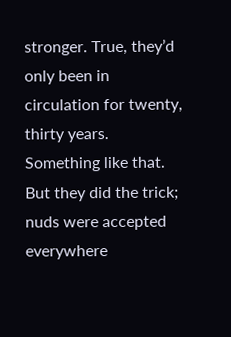stronger. True, they’d only been in circulation for twenty, thirty years. Something like that. But they did the trick; nuds were accepted everywhere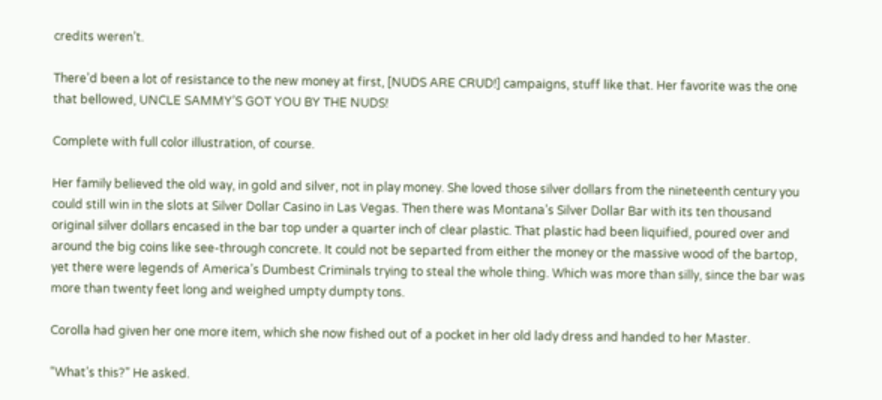credits weren’t.

There’d been a lot of resistance to the new money at first, [NUDS ARE CRUD!] campaigns, stuff like that. Her favorite was the one that bellowed, UNCLE SAMMY’S GOT YOU BY THE NUDS!

Complete with full color illustration, of course.

Her family believed the old way, in gold and silver, not in play money. She loved those silver dollars from the nineteenth century you could still win in the slots at Silver Dollar Casino in Las Vegas. Then there was Montana’s Silver Dollar Bar with its ten thousand original silver dollars encased in the bar top under a quarter inch of clear plastic. That plastic had been liquified, poured over and around the big coins like see-through concrete. It could not be separted from either the money or the massive wood of the bartop, yet there were legends of America’s Dumbest Criminals trying to steal the whole thing. Which was more than silly, since the bar was more than twenty feet long and weighed umpty dumpty tons.

Corolla had given her one more item, which she now fished out of a pocket in her old lady dress and handed to her Master.

“What’s this?” He asked.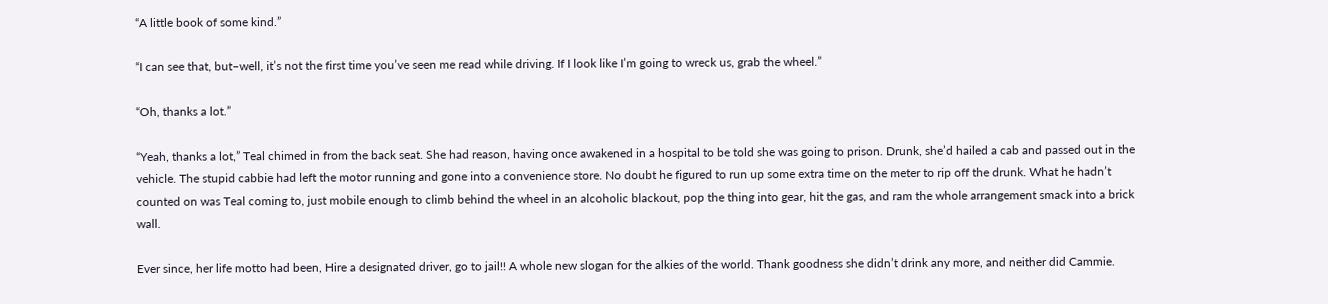“A little book of some kind.”

“I can see that, but–well, it’s not the first time you’ve seen me read while driving. If I look like I’m going to wreck us, grab the wheel.”

“Oh, thanks a lot.”

“Yeah, thanks a lot,” Teal chimed in from the back seat. She had reason, having once awakened in a hospital to be told she was going to prison. Drunk, she’d hailed a cab and passed out in the vehicle. The stupid cabbie had left the motor running and gone into a convenience store. No doubt he figured to run up some extra time on the meter to rip off the drunk. What he hadn’t counted on was Teal coming to, just mobile enough to climb behind the wheel in an alcoholic blackout, pop the thing into gear, hit the gas, and ram the whole arrangement smack into a brick wall.

Ever since, her life motto had been, Hire a designated driver, go to jail!! A whole new slogan for the alkies of the world. Thank goodness she didn’t drink any more, and neither did Cammie.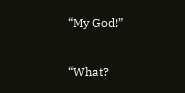“My God!”

“What?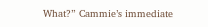What?” Cammie’s immediate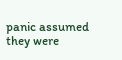panic assumed they were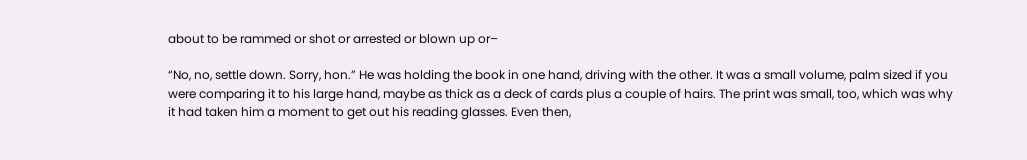about to be rammed or shot or arrested or blown up or–

“No, no, settle down. Sorry, hon.” He was holding the book in one hand, driving with the other. It was a small volume, palm sized if you were comparing it to his large hand, maybe as thick as a deck of cards plus a couple of hairs. The print was small, too, which was why it had taken him a moment to get out his reading glasses. Even then,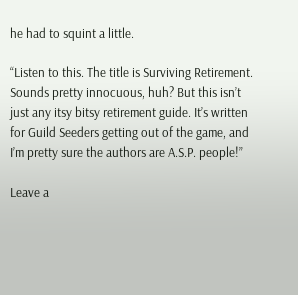he had to squint a little.

“Listen to this. The title is Surviving Retirement. Sounds pretty innocuous, huh? But this isn’t just any itsy bitsy retirement guide. It’s written for Guild Seeders getting out of the game, and I’m pretty sure the authors are A.S.P. people!”

Leave a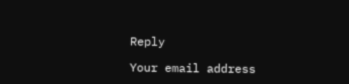Reply

Your email address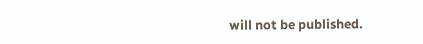will not be published.